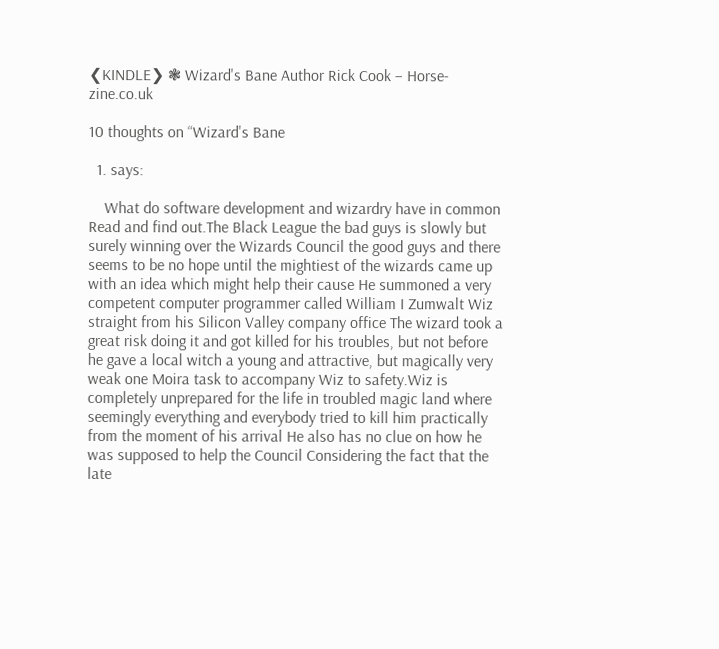❮KINDLE❯ ❃ Wizard's Bane Author Rick Cook – Horse-zine.co.uk

10 thoughts on “Wizard's Bane

  1. says:

    What do software development and wizardry have in common Read and find out.The Black League the bad guys is slowly but surely winning over the Wizards Council the good guys and there seems to be no hope until the mightiest of the wizards came up with an idea which might help their cause He summoned a very competent computer programmer called William I Zumwalt Wiz straight from his Silicon Valley company office The wizard took a great risk doing it and got killed for his troubles, but not before he gave a local witch a young and attractive, but magically very weak one Moira task to accompany Wiz to safety.Wiz is completely unprepared for the life in troubled magic land where seemingly everything and everybody tried to kill him practically from the moment of his arrival He also has no clue on how he was supposed to help the Council Considering the fact that the late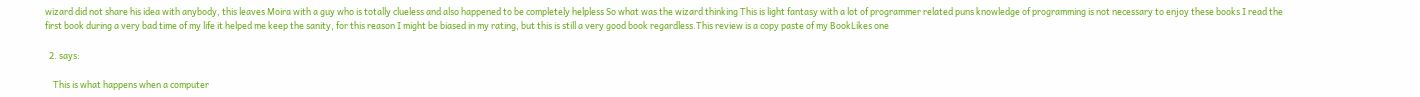wizard did not share his idea with anybody, this leaves Moira with a guy who is totally clueless and also happened to be completely helpless So what was the wizard thinking This is light fantasy with a lot of programmer related puns knowledge of programming is not necessary to enjoy these books I read the first book during a very bad time of my life it helped me keep the sanity, for this reason I might be biased in my rating, but this is still a very good book regardless.This review is a copy paste of my BookLikes one

  2. says:

    This is what happens when a computer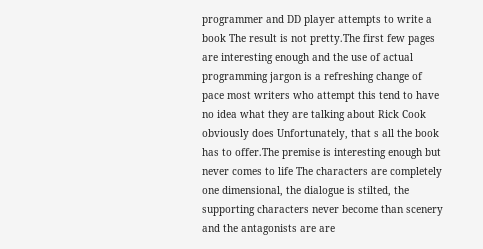programmer and DD player attempts to write a book The result is not pretty.The first few pages are interesting enough and the use of actual programming jargon is a refreshing change of pace most writers who attempt this tend to have no idea what they are talking about Rick Cook obviously does Unfortunately, that s all the book has to offer.The premise is interesting enough but never comes to life The characters are completely one dimensional, the dialogue is stilted, the supporting characters never become than scenery and the antagonists are are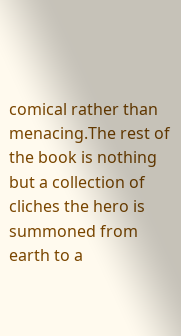comical rather than menacing.The rest of the book is nothing but a collection of cliches the hero is summoned from earth to a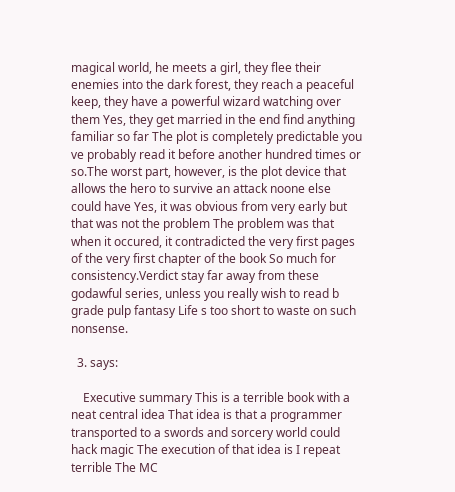magical world, he meets a girl, they flee their enemies into the dark forest, they reach a peaceful keep, they have a powerful wizard watching over them Yes, they get married in the end find anything familiar so far The plot is completely predictable you ve probably read it before another hundred times or so.The worst part, however, is the plot device that allows the hero to survive an attack noone else could have Yes, it was obvious from very early but that was not the problem The problem was that when it occured, it contradicted the very first pages of the very first chapter of the book So much for consistency.Verdict stay far away from these godawful series, unless you really wish to read b grade pulp fantasy Life s too short to waste on such nonsense.

  3. says:

    Executive summary This is a terrible book with a neat central idea That idea is that a programmer transported to a swords and sorcery world could hack magic The execution of that idea is I repeat terrible The MC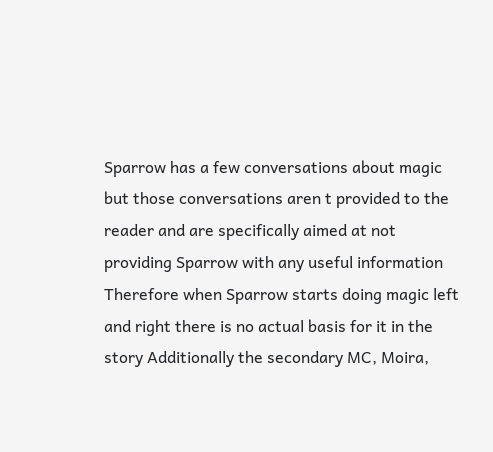Sparrow has a few conversations about magic but those conversations aren t provided to the reader and are specifically aimed at not providing Sparrow with any useful information Therefore when Sparrow starts doing magic left and right there is no actual basis for it in the story Additionally the secondary MC, Moira,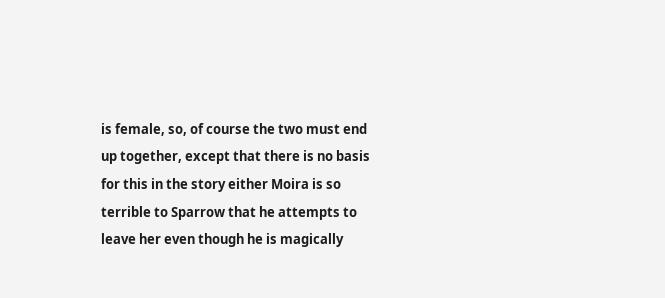is female, so, of course the two must end up together, except that there is no basis for this in the story either Moira is so terrible to Sparrow that he attempts to leave her even though he is magically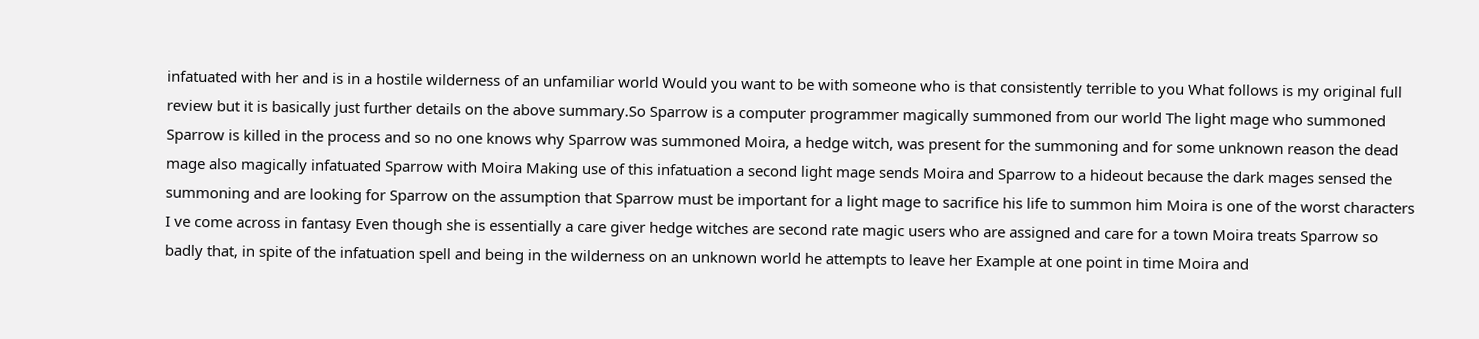infatuated with her and is in a hostile wilderness of an unfamiliar world Would you want to be with someone who is that consistently terrible to you What follows is my original full review but it is basically just further details on the above summary.So Sparrow is a computer programmer magically summoned from our world The light mage who summoned Sparrow is killed in the process and so no one knows why Sparrow was summoned Moira, a hedge witch, was present for the summoning and for some unknown reason the dead mage also magically infatuated Sparrow with Moira Making use of this infatuation a second light mage sends Moira and Sparrow to a hideout because the dark mages sensed the summoning and are looking for Sparrow on the assumption that Sparrow must be important for a light mage to sacrifice his life to summon him Moira is one of the worst characters I ve come across in fantasy Even though she is essentially a care giver hedge witches are second rate magic users who are assigned and care for a town Moira treats Sparrow so badly that, in spite of the infatuation spell and being in the wilderness on an unknown world he attempts to leave her Example at one point in time Moira and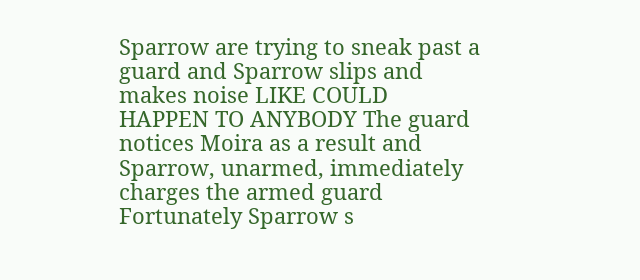Sparrow are trying to sneak past a guard and Sparrow slips and makes noise LIKE COULD HAPPEN TO ANYBODY The guard notices Moira as a result and Sparrow, unarmed, immediately charges the armed guard Fortunately Sparrow s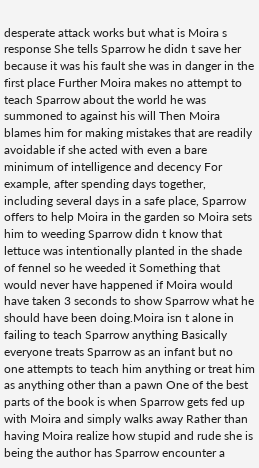desperate attack works but what is Moira s response She tells Sparrow he didn t save her because it was his fault she was in danger in the first place Further Moira makes no attempt to teach Sparrow about the world he was summoned to against his will Then Moira blames him for making mistakes that are readily avoidable if she acted with even a bare minimum of intelligence and decency For example, after spending days together, including several days in a safe place, Sparrow offers to help Moira in the garden so Moira sets him to weeding Sparrow didn t know that lettuce was intentionally planted in the shade of fennel so he weeded it Something that would never have happened if Moira would have taken 3 seconds to show Sparrow what he should have been doing.Moira isn t alone in failing to teach Sparrow anything Basically everyone treats Sparrow as an infant but no one attempts to teach him anything or treat him as anything other than a pawn One of the best parts of the book is when Sparrow gets fed up with Moira and simply walks away Rather than having Moira realize how stupid and rude she is being the author has Sparrow encounter a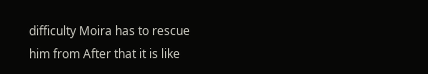difficulty Moira has to rescue him from After that it is like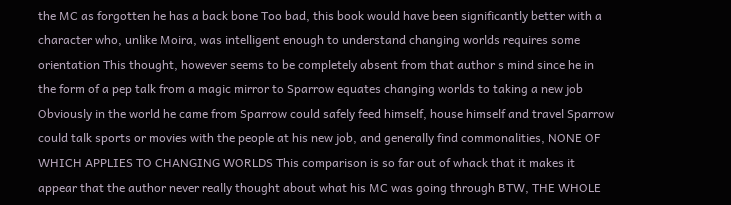the MC as forgotten he has a back bone Too bad, this book would have been significantly better with a character who, unlike Moira, was intelligent enough to understand changing worlds requires some orientation This thought, however seems to be completely absent from that author s mind since he in the form of a pep talk from a magic mirror to Sparrow equates changing worlds to taking a new job Obviously in the world he came from Sparrow could safely feed himself, house himself and travel Sparrow could talk sports or movies with the people at his new job, and generally find commonalities, NONE OF WHICH APPLIES TO CHANGING WORLDS This comparison is so far out of whack that it makes it appear that the author never really thought about what his MC was going through BTW, THE WHOLE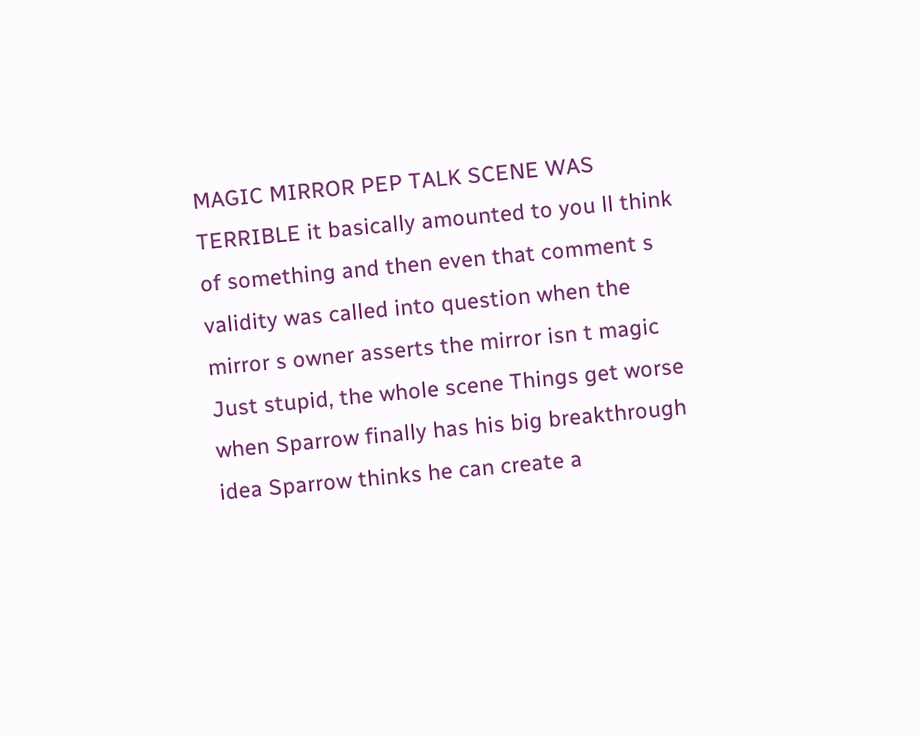MAGIC MIRROR PEP TALK SCENE WAS TERRIBLE it basically amounted to you ll think of something and then even that comment s validity was called into question when the mirror s owner asserts the mirror isn t magic Just stupid, the whole scene Things get worse when Sparrow finally has his big breakthrough idea Sparrow thinks he can create a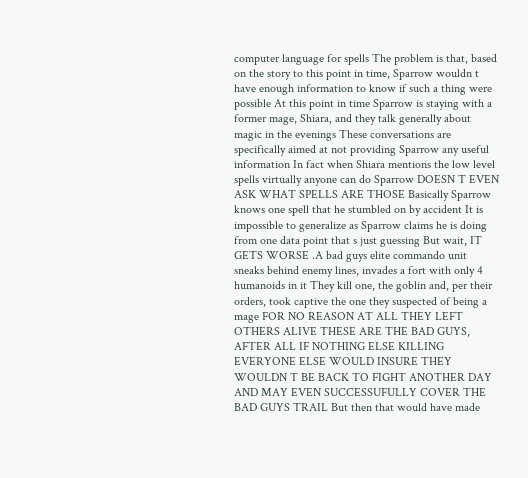computer language for spells The problem is that, based on the story to this point in time, Sparrow wouldn t have enough information to know if such a thing were possible At this point in time Sparrow is staying with a former mage, Shiara, and they talk generally about magic in the evenings These conversations are specifically aimed at not providing Sparrow any useful information In fact when Shiara mentions the low level spells virtually anyone can do Sparrow DOESN T EVEN ASK WHAT SPELLS ARE THOSE Basically Sparrow knows one spell that he stumbled on by accident It is impossible to generalize as Sparrow claims he is doing from one data point that s just guessing But wait, IT GETS WORSE .A bad guys elite commando unit sneaks behind enemy lines, invades a fort with only 4 humanoids in it They kill one, the goblin and, per their orders, took captive the one they suspected of being a mage FOR NO REASON AT ALL THEY LEFT OTHERS ALIVE THESE ARE THE BAD GUYS, AFTER ALL IF NOTHING ELSE KILLING EVERYONE ELSE WOULD INSURE THEY WOULDN T BE BACK TO FIGHT ANOTHER DAY AND MAY EVEN SUCCESSUFULLY COVER THE BAD GUYS TRAIL But then that would have made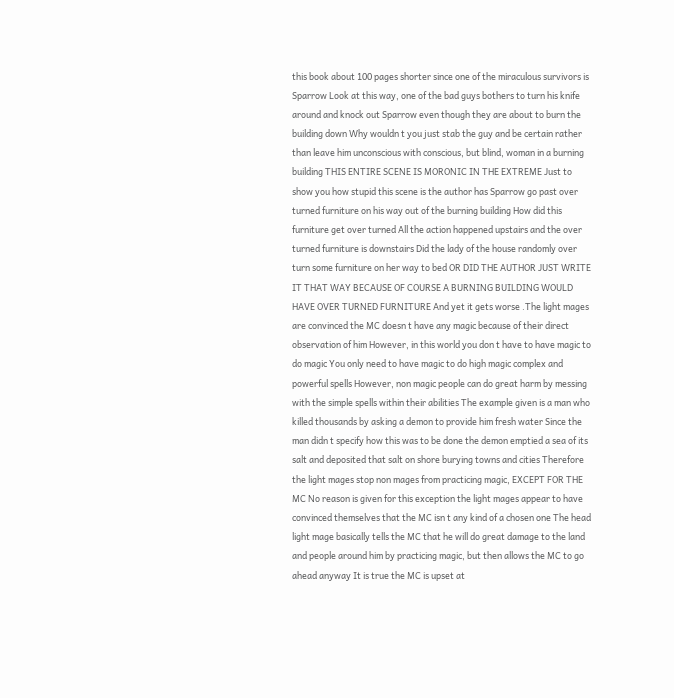this book about 100 pages shorter since one of the miraculous survivors is Sparrow Look at this way, one of the bad guys bothers to turn his knife around and knock out Sparrow even though they are about to burn the building down Why wouldn t you just stab the guy and be certain rather than leave him unconscious with conscious, but blind, woman in a burning building THIS ENTIRE SCENE IS MORONIC IN THE EXTREME Just to show you how stupid this scene is the author has Sparrow go past over turned furniture on his way out of the burning building How did this furniture get over turned All the action happened upstairs and the over turned furniture is downstairs Did the lady of the house randomly over turn some furniture on her way to bed OR DID THE AUTHOR JUST WRITE IT THAT WAY BECAUSE OF COURSE A BURNING BUILDING WOULD HAVE OVER TURNED FURNITURE And yet it gets worse .The light mages are convinced the MC doesn t have any magic because of their direct observation of him However, in this world you don t have to have magic to do magic You only need to have magic to do high magic complex and powerful spells However, non magic people can do great harm by messing with the simple spells within their abilities The example given is a man who killed thousands by asking a demon to provide him fresh water Since the man didn t specify how this was to be done the demon emptied a sea of its salt and deposited that salt on shore burying towns and cities Therefore the light mages stop non mages from practicing magic, EXCEPT FOR THE MC No reason is given for this exception the light mages appear to have convinced themselves that the MC isn t any kind of a chosen one The head light mage basically tells the MC that he will do great damage to the land and people around him by practicing magic, but then allows the MC to go ahead anyway It is true the MC is upset at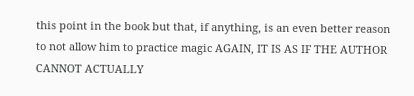this point in the book but that, if anything, is an even better reason to not allow him to practice magic AGAIN, IT IS AS IF THE AUTHOR CANNOT ACTUALLY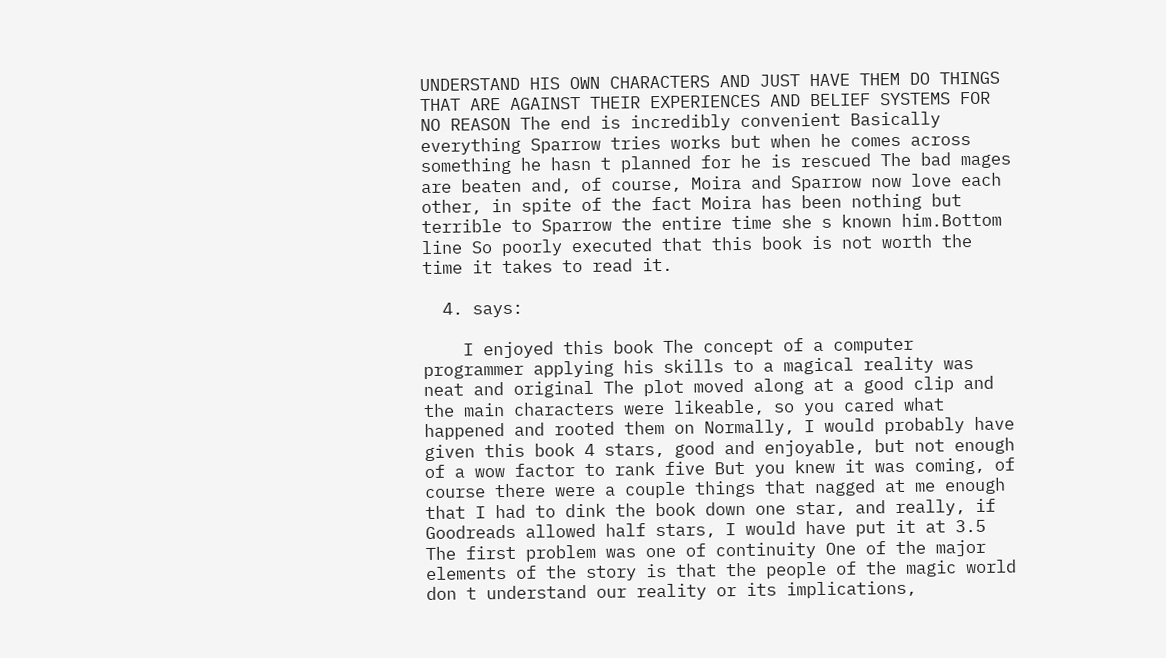UNDERSTAND HIS OWN CHARACTERS AND JUST HAVE THEM DO THINGS THAT ARE AGAINST THEIR EXPERIENCES AND BELIEF SYSTEMS FOR NO REASON The end is incredibly convenient Basically everything Sparrow tries works but when he comes across something he hasn t planned for he is rescued The bad mages are beaten and, of course, Moira and Sparrow now love each other, in spite of the fact Moira has been nothing but terrible to Sparrow the entire time she s known him.Bottom line So poorly executed that this book is not worth the time it takes to read it.

  4. says:

    I enjoyed this book The concept of a computer programmer applying his skills to a magical reality was neat and original The plot moved along at a good clip and the main characters were likeable, so you cared what happened and rooted them on Normally, I would probably have given this book 4 stars, good and enjoyable, but not enough of a wow factor to rank five But you knew it was coming, of course there were a couple things that nagged at me enough that I had to dink the book down one star, and really, if Goodreads allowed half stars, I would have put it at 3.5 The first problem was one of continuity One of the major elements of the story is that the people of the magic world don t understand our reality or its implications,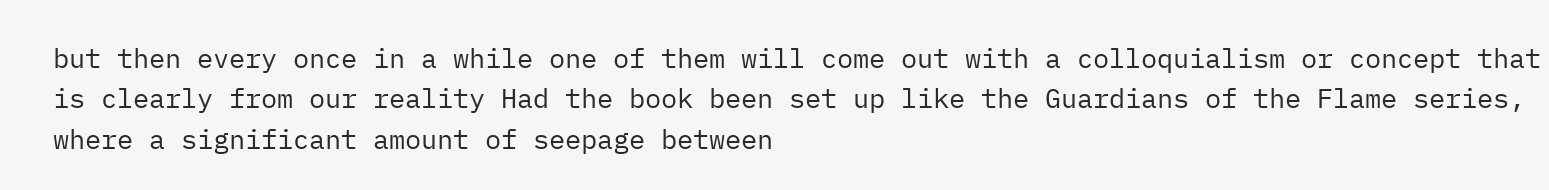but then every once in a while one of them will come out with a colloquialism or concept that is clearly from our reality Had the book been set up like the Guardians of the Flame series, where a significant amount of seepage between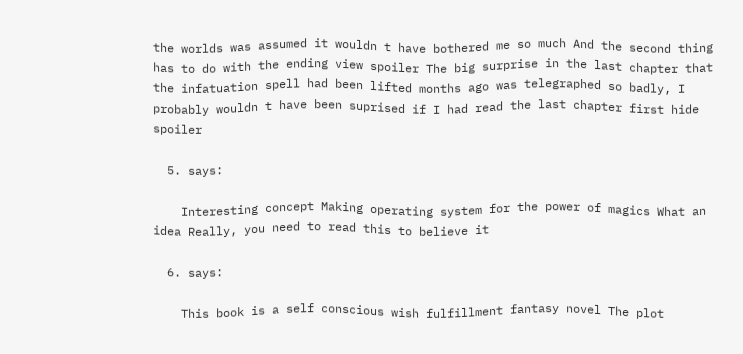the worlds was assumed it wouldn t have bothered me so much And the second thing has to do with the ending view spoiler The big surprise in the last chapter that the infatuation spell had been lifted months ago was telegraphed so badly, I probably wouldn t have been suprised if I had read the last chapter first hide spoiler

  5. says:

    Interesting concept Making operating system for the power of magics What an idea Really, you need to read this to believe it

  6. says:

    This book is a self conscious wish fulfillment fantasy novel The plot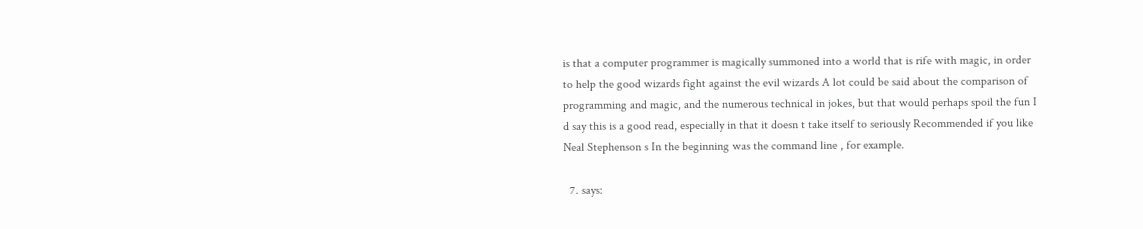is that a computer programmer is magically summoned into a world that is rife with magic, in order to help the good wizards fight against the evil wizards A lot could be said about the comparison of programming and magic, and the numerous technical in jokes, but that would perhaps spoil the fun I d say this is a good read, especially in that it doesn t take itself to seriously Recommended if you like Neal Stephenson s In the beginning was the command line , for example.

  7. says: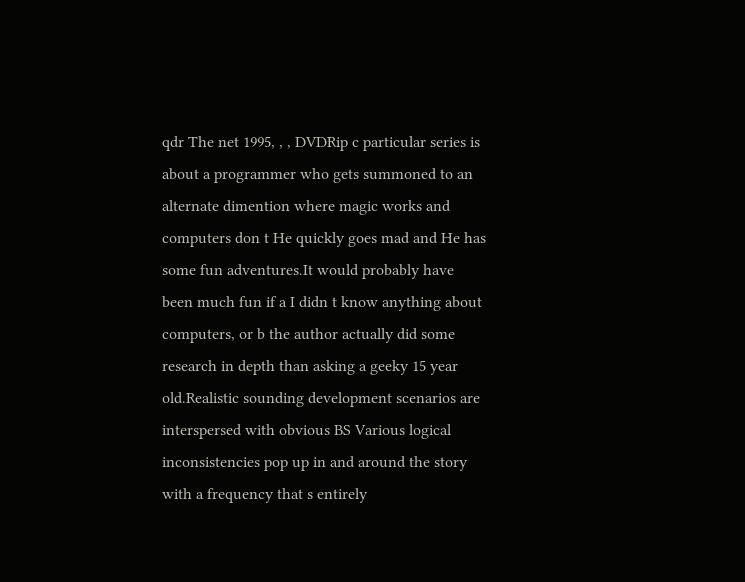qdr The net 1995, , , DVDRip c particular series is about a programmer who gets summoned to an alternate dimention where magic works and computers don t He quickly goes mad and He has some fun adventures.It would probably have been much fun if a I didn t know anything about computers, or b the author actually did some research in depth than asking a geeky 15 year old.Realistic sounding development scenarios are interspersed with obvious BS Various logical inconsistencies pop up in and around the story with a frequency that s entirely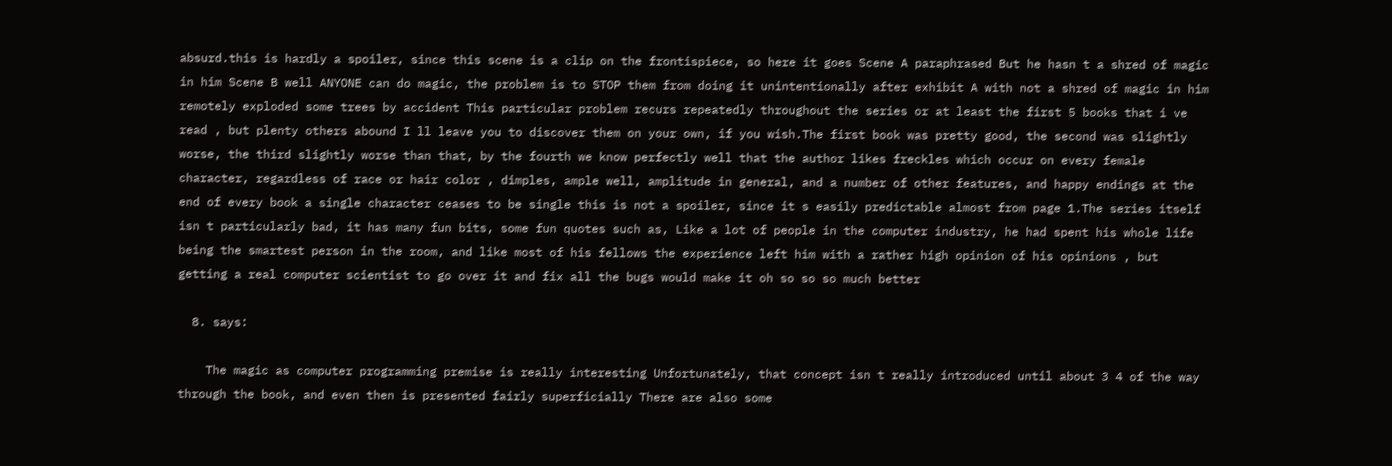absurd.this is hardly a spoiler, since this scene is a clip on the frontispiece, so here it goes Scene A paraphrased But he hasn t a shred of magic in him Scene B well ANYONE can do magic, the problem is to STOP them from doing it unintentionally after exhibit A with not a shred of magic in him remotely exploded some trees by accident This particular problem recurs repeatedly throughout the series or at least the first 5 books that i ve read , but plenty others abound I ll leave you to discover them on your own, if you wish.The first book was pretty good, the second was slightly worse, the third slightly worse than that, by the fourth we know perfectly well that the author likes freckles which occur on every female character, regardless of race or hair color , dimples, ample well, amplitude in general, and a number of other features, and happy endings at the end of every book a single character ceases to be single this is not a spoiler, since it s easily predictable almost from page 1.The series itself isn t particularly bad, it has many fun bits, some fun quotes such as, Like a lot of people in the computer industry, he had spent his whole life being the smartest person in the room, and like most of his fellows the experience left him with a rather high opinion of his opinions , but getting a real computer scientist to go over it and fix all the bugs would make it oh so so so much better

  8. says:

    The magic as computer programming premise is really interesting Unfortunately, that concept isn t really introduced until about 3 4 of the way through the book, and even then is presented fairly superficially There are also some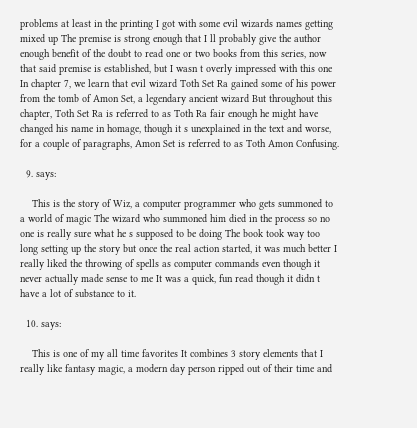problems at least in the printing I got with some evil wizards names getting mixed up The premise is strong enough that I ll probably give the author enough benefit of the doubt to read one or two books from this series, now that said premise is established, but I wasn t overly impressed with this one In chapter 7, we learn that evil wizard Toth Set Ra gained some of his power from the tomb of Amon Set, a legendary ancient wizard But throughout this chapter, Toth Set Ra is referred to as Toth Ra fair enough he might have changed his name in homage, though it s unexplained in the text and worse, for a couple of paragraphs, Amon Set is referred to as Toth Amon Confusing.

  9. says:

    This is the story of Wiz, a computer programmer who gets summoned to a world of magic The wizard who summoned him died in the process so no one is really sure what he s supposed to be doing The book took way too long setting up the story but once the real action started, it was much better I really liked the throwing of spells as computer commands even though it never actually made sense to me It was a quick, fun read though it didn t have a lot of substance to it.

  10. says:

    This is one of my all time favorites It combines 3 story elements that I really like fantasy magic, a modern day person ripped out of their time and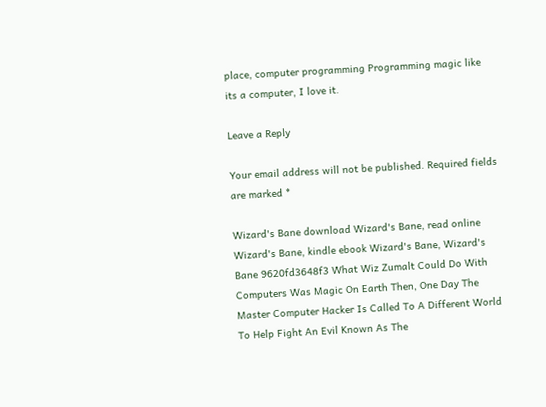place, computer programming Programming magic like its a computer, I love it.

Leave a Reply

Your email address will not be published. Required fields are marked *

Wizard's Bane download Wizard's Bane, read online Wizard's Bane, kindle ebook Wizard's Bane, Wizard's Bane 9620fd3648f3 What Wiz Zumalt Could Do With Computers Was Magic On Earth Then, One Day The Master Computer Hacker Is Called To A Different World To Help Fight An Evil Known As The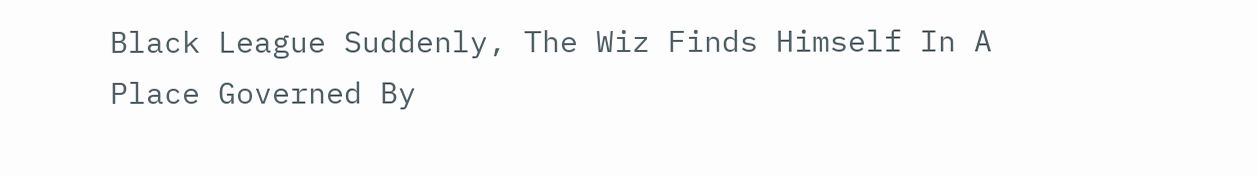Black League Suddenly, The Wiz Finds Himself In A Place Governed By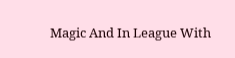Magic And In League With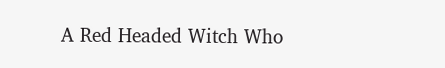A Red Headed Witch Who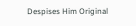Despises Him Original